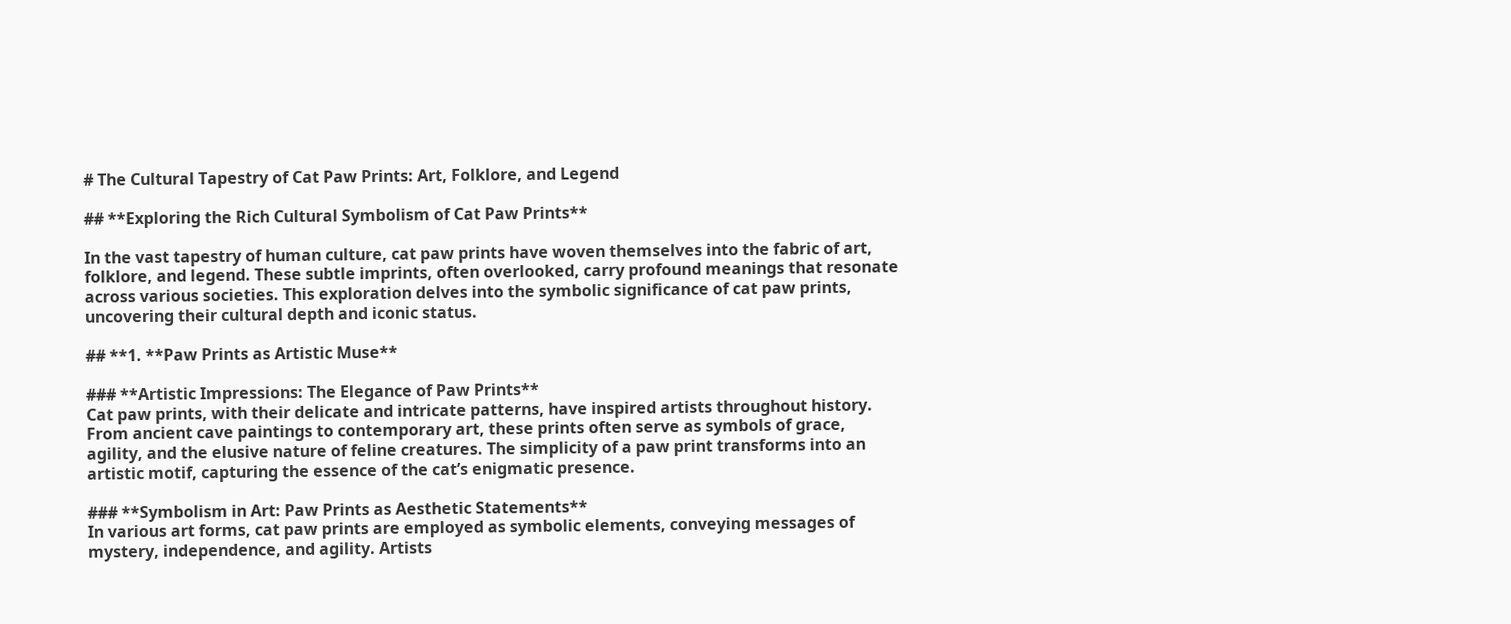# The Cultural Tapestry of Cat Paw Prints: Art, Folklore, and Legend

## **Exploring the Rich Cultural Symbolism of Cat Paw Prints**

In the vast tapestry of human culture, cat paw prints have woven themselves into the fabric of art, folklore, and legend. These subtle imprints, often overlooked, carry profound meanings that resonate across various societies. This exploration delves into the symbolic significance of cat paw prints, uncovering their cultural depth and iconic status.

## **1. **Paw Prints as Artistic Muse**

### **Artistic Impressions: The Elegance of Paw Prints**
Cat paw prints, with their delicate and intricate patterns, have inspired artists throughout history. From ancient cave paintings to contemporary art, these prints often serve as symbols of grace, agility, and the elusive nature of feline creatures. The simplicity of a paw print transforms into an artistic motif, capturing the essence of the cat’s enigmatic presence.

### **Symbolism in Art: Paw Prints as Aesthetic Statements**
In various art forms, cat paw prints are employed as symbolic elements, conveying messages of mystery, independence, and agility. Artists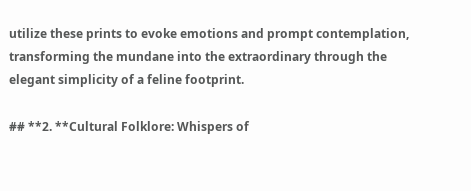utilize these prints to evoke emotions and prompt contemplation, transforming the mundane into the extraordinary through the elegant simplicity of a feline footprint.

## **2. **Cultural Folklore: Whispers of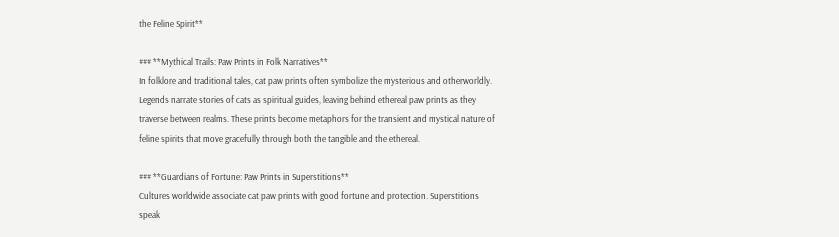the Feline Spirit**

### **Mythical Trails: Paw Prints in Folk Narratives**
In folklore and traditional tales, cat paw prints often symbolize the mysterious and otherworldly. Legends narrate stories of cats as spiritual guides, leaving behind ethereal paw prints as they traverse between realms. These prints become metaphors for the transient and mystical nature of feline spirits that move gracefully through both the tangible and the ethereal.

### **Guardians of Fortune: Paw Prints in Superstitions**
Cultures worldwide associate cat paw prints with good fortune and protection. Superstitions speak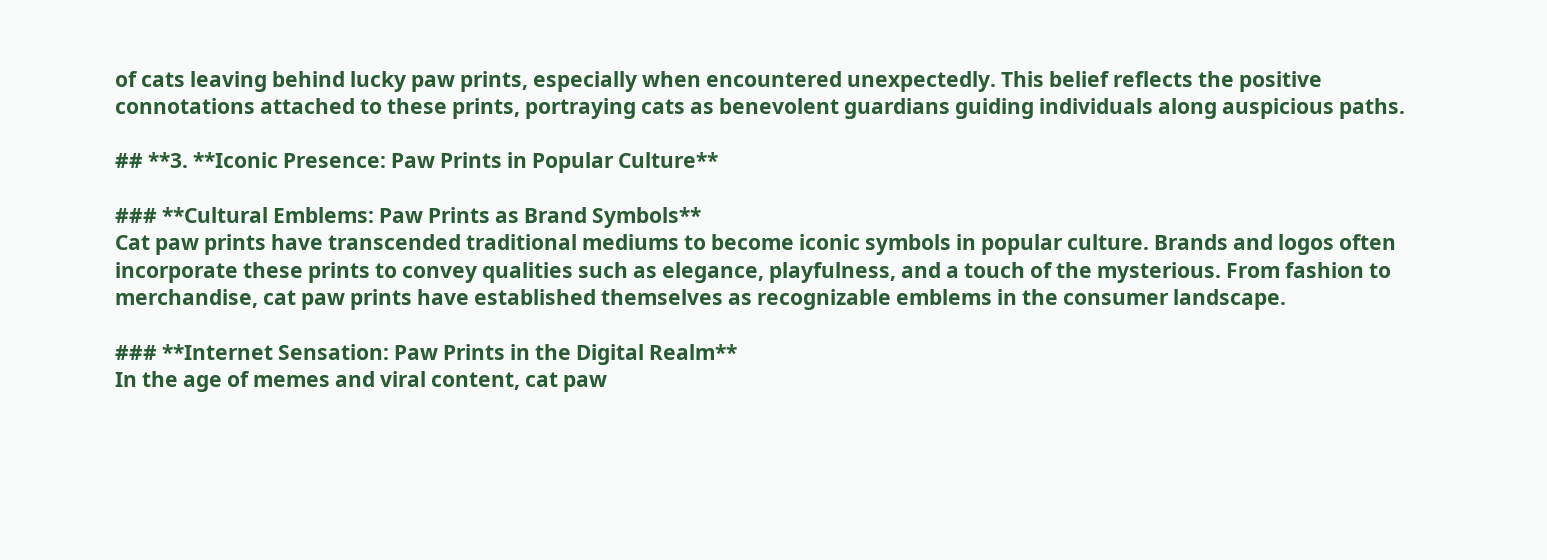of cats leaving behind lucky paw prints, especially when encountered unexpectedly. This belief reflects the positive connotations attached to these prints, portraying cats as benevolent guardians guiding individuals along auspicious paths.

## **3. **Iconic Presence: Paw Prints in Popular Culture**

### **Cultural Emblems: Paw Prints as Brand Symbols**
Cat paw prints have transcended traditional mediums to become iconic symbols in popular culture. Brands and logos often incorporate these prints to convey qualities such as elegance, playfulness, and a touch of the mysterious. From fashion to merchandise, cat paw prints have established themselves as recognizable emblems in the consumer landscape.

### **Internet Sensation: Paw Prints in the Digital Realm**
In the age of memes and viral content, cat paw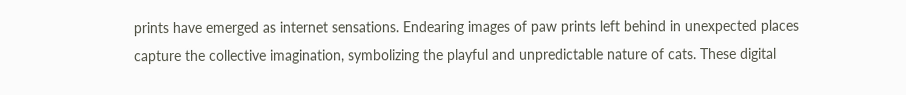prints have emerged as internet sensations. Endearing images of paw prints left behind in unexpected places capture the collective imagination, symbolizing the playful and unpredictable nature of cats. These digital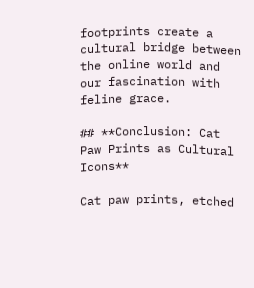footprints create a cultural bridge between the online world and our fascination with feline grace.

## **Conclusion: Cat Paw Prints as Cultural Icons**

Cat paw prints, etched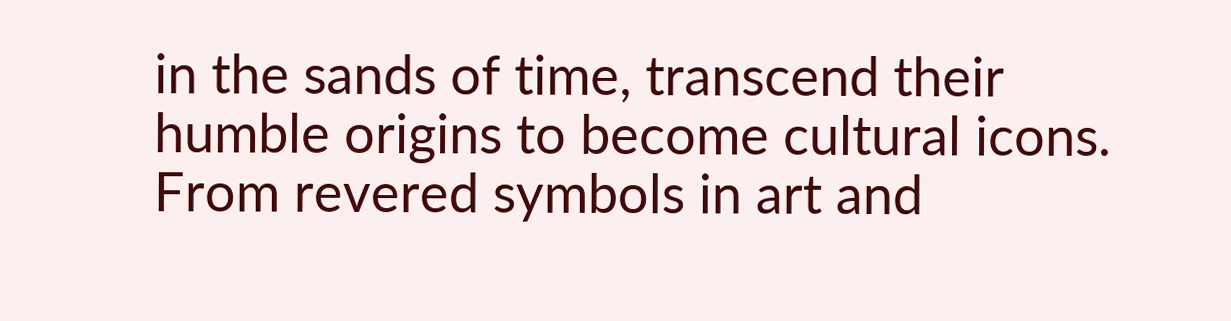in the sands of time, transcend their humble origins to become cultural icons. From revered symbols in art and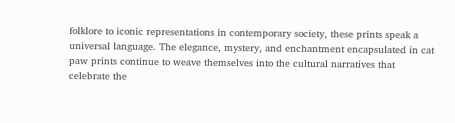folklore to iconic representations in contemporary society, these prints speak a universal language. The elegance, mystery, and enchantment encapsulated in cat paw prints continue to weave themselves into the cultural narratives that celebrate the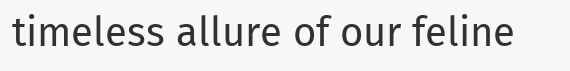timeless allure of our feline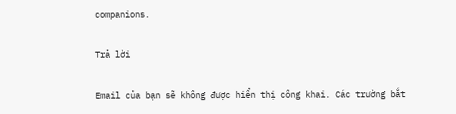companions.

Trả lời

Email của bạn sẽ không được hiển thị công khai. Các trường bắt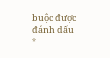buộc được đánh dấu *